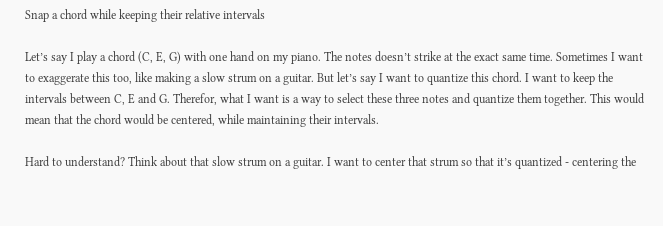Snap a chord while keeping their relative intervals

Let’s say I play a chord (C, E, G) with one hand on my piano. The notes doesn’t strike at the exact same time. Sometimes I want to exaggerate this too, like making a slow strum on a guitar. But let’s say I want to quantize this chord. I want to keep the intervals between C, E and G. Therefor, what I want is a way to select these three notes and quantize them together. This would mean that the chord would be centered, while maintaining their intervals.

Hard to understand? Think about that slow strum on a guitar. I want to center that strum so that it’s quantized - centering the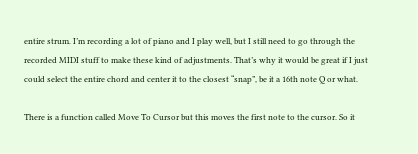entire strum. I’m recording a lot of piano and I play well, but I still need to go through the recorded MIDI stuff to make these kind of adjustments. That’s why it would be great if I just could select the entire chord and center it to the closest “snap”, be it a 16th note Q or what.

There is a function called Move To Cursor but this moves the first note to the cursor. So it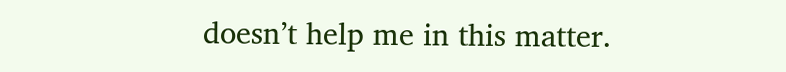doesn’t help me in this matter.